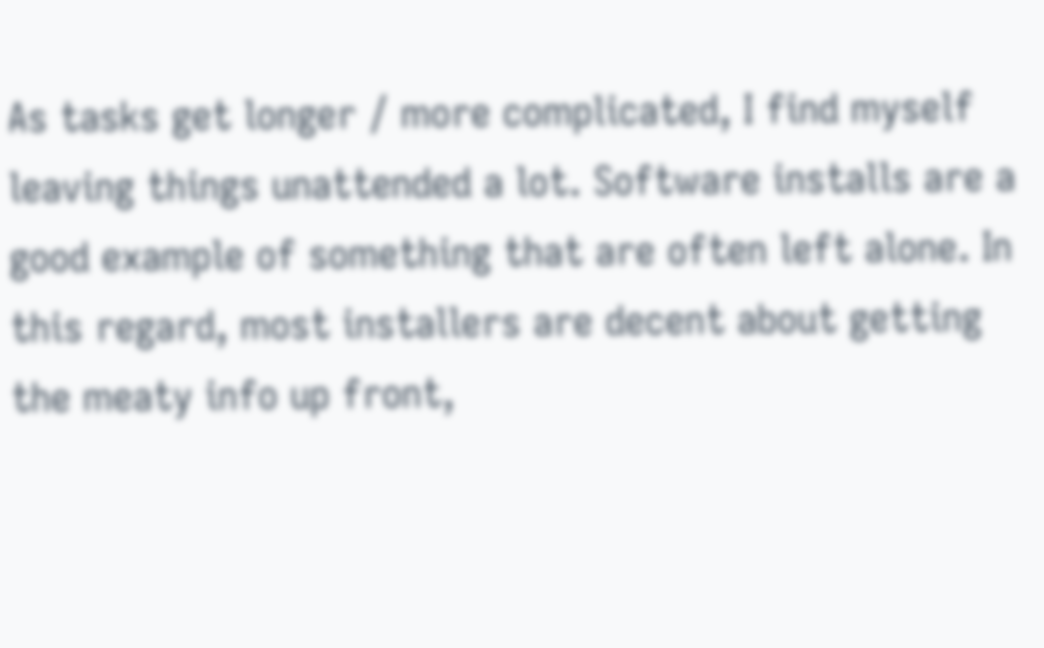As tasks get longer / more complicated, I find myself leaving things unattended a lot. Software installs are a good example of something that are often left alone. In this regard, most installers are decent about getting the meaty info up front,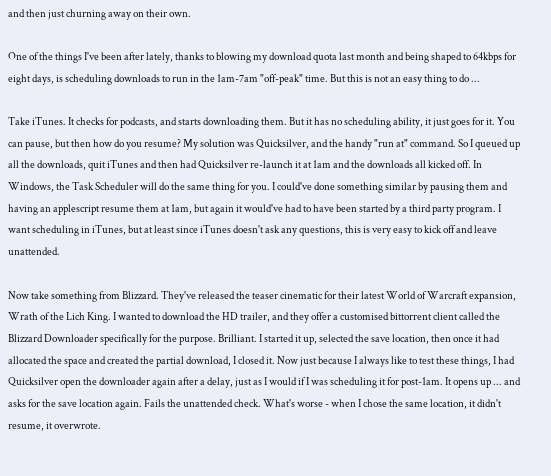and then just churning away on their own.

One of the things I've been after lately, thanks to blowing my download quota last month and being shaped to 64kbps for eight days, is scheduling downloads to run in the 1am-7am "off-peak" time. But this is not an easy thing to do ...

Take iTunes. It checks for podcasts, and starts downloading them. But it has no scheduling ability, it just goes for it. You can pause, but then how do you resume? My solution was Quicksilver, and the handy "run at" command. So I queued up all the downloads, quit iTunes and then had Quicksilver re-launch it at 1am and the downloads all kicked off. In Windows, the Task Scheduler will do the same thing for you. I could've done something similar by pausing them and having an applescript resume them at 1am, but again it would've had to have been started by a third party program. I want scheduling in iTunes, but at least since iTunes doesn't ask any questions, this is very easy to kick off and leave unattended.

Now take something from Blizzard. They've released the teaser cinematic for their latest World of Warcraft expansion, Wrath of the Lich King. I wanted to download the HD trailer, and they offer a customised bittorrent client called the Blizzard Downloader specifically for the purpose. Brilliant. I started it up, selected the save location, then once it had allocated the space and created the partial download, I closed it. Now just because I always like to test these things, I had Quicksilver open the downloader again after a delay, just as I would if I was scheduling it for post-1am. It opens up ... and asks for the save location again. Fails the unattended check. What's worse - when I chose the same location, it didn't resume, it overwrote.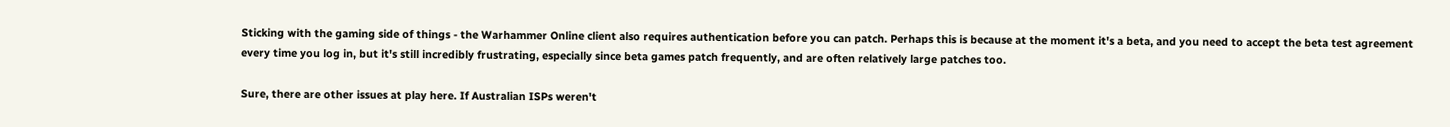Sticking with the gaming side of things - the Warhammer Online client also requires authentication before you can patch. Perhaps this is because at the moment it's a beta, and you need to accept the beta test agreement every time you log in, but it's still incredibly frustrating, especially since beta games patch frequently, and are often relatively large patches too.

Sure, there are other issues at play here. If Australian ISPs weren't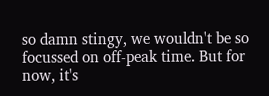so damn stingy, we wouldn't be so focussed on off-peak time. But for now, it's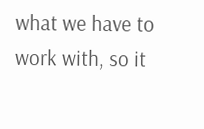what we have to work with, so it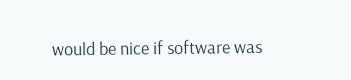would be nice if software was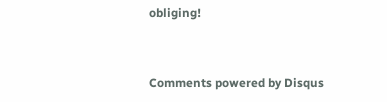obliging!


Comments powered by Disqus